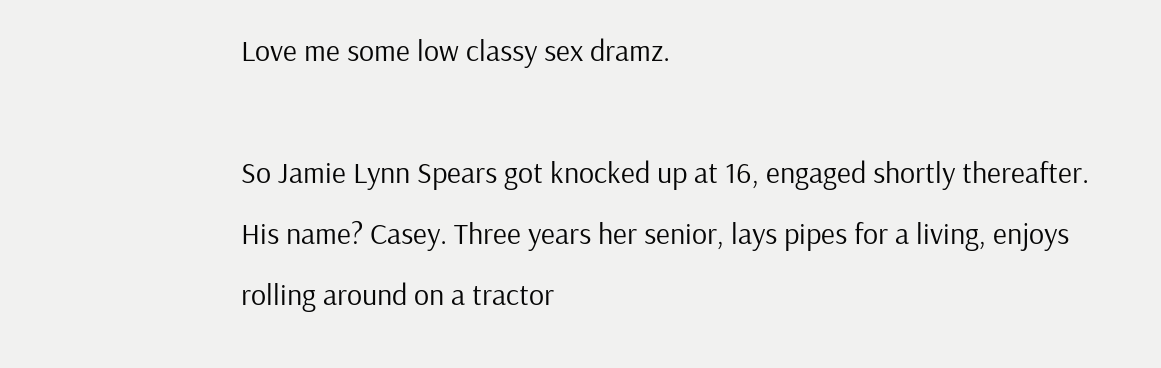Love me some low classy sex dramz.

So Jamie Lynn Spears got knocked up at 16, engaged shortly thereafter. His name? Casey. Three years her senior, lays pipes for a living, enjoys rolling around on a tractor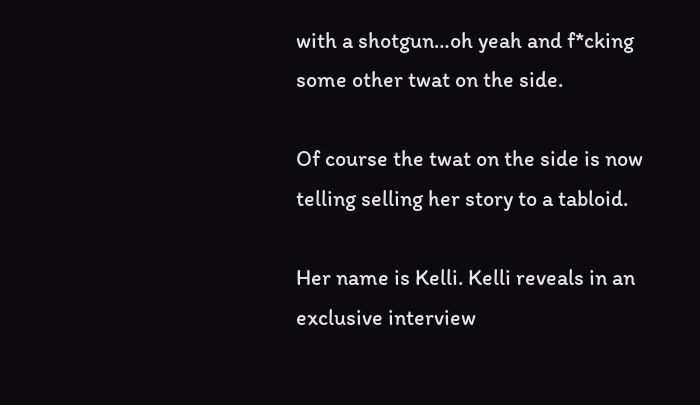with a shotgun…oh yeah and f*cking some other twat on the side.

Of course the twat on the side is now telling selling her story to a tabloid.

Her name is Kelli. Kelli reveals in an exclusive interview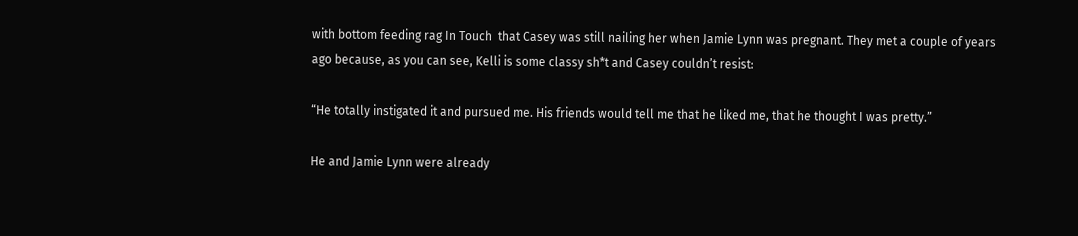with bottom feeding rag In Touch  that Casey was still nailing her when Jamie Lynn was pregnant. They met a couple of years ago because, as you can see, Kelli is some classy sh*t and Casey couldn’t resist:

“He totally instigated it and pursued me. His friends would tell me that he liked me, that he thought I was pretty.”

He and Jamie Lynn were already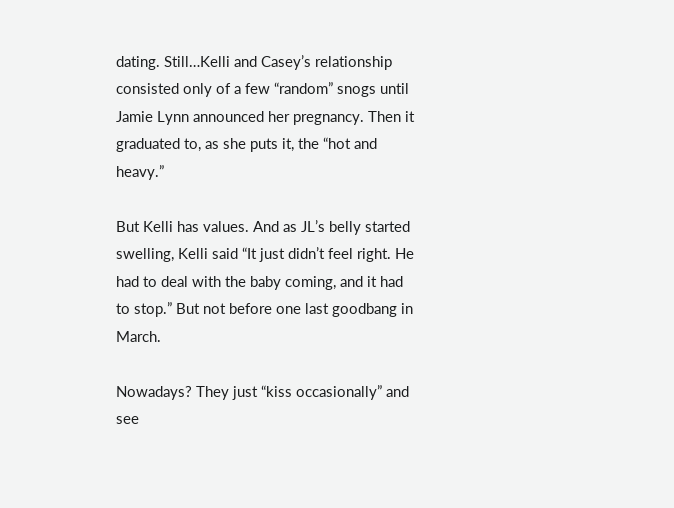dating. Still…Kelli and Casey’s relationship consisted only of a few “random” snogs until Jamie Lynn announced her pregnancy. Then it graduated to, as she puts it, the “hot and heavy.”

But Kelli has values. And as JL’s belly started swelling, Kelli said “It just didn’t feel right. He had to deal with the baby coming, and it had to stop.” But not before one last goodbang in March.

Nowadays? They just “kiss occasionally” and see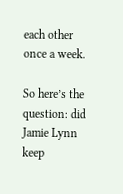each other once a week.

So here’s the question: did Jamie Lynn keep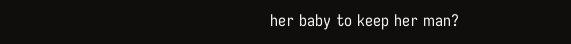her baby to keep her man?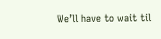We’ll have to wait til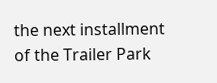the next installment of the Trailer Park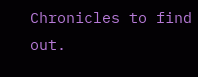Chronicles to find out.